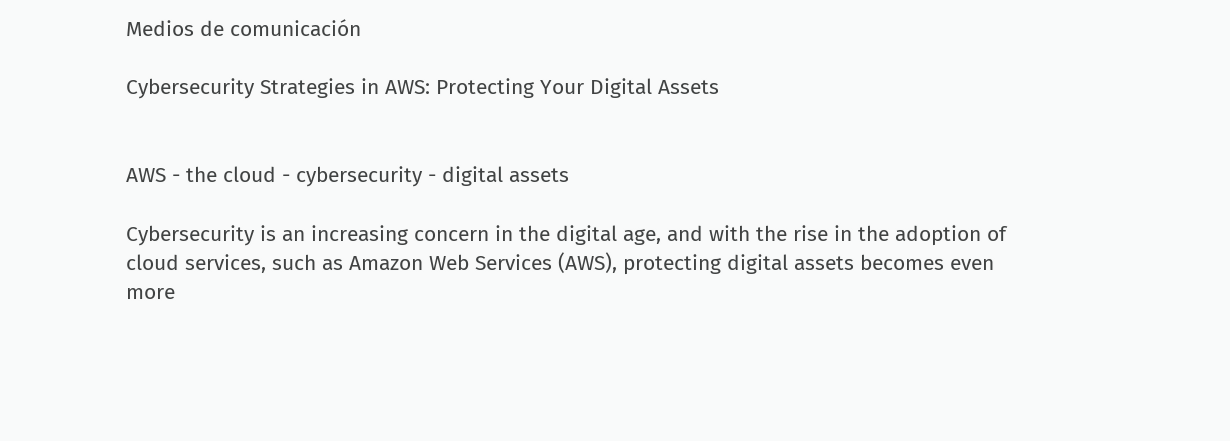Medios de comunicación

Cybersecurity Strategies in AWS: Protecting Your Digital Assets


AWS - the cloud - cybersecurity - digital assets

Cybersecurity is an increasing concern in the digital age, and with the rise in the adoption of cloud services, such as Amazon Web Services (AWS), protecting digital assets becomes even more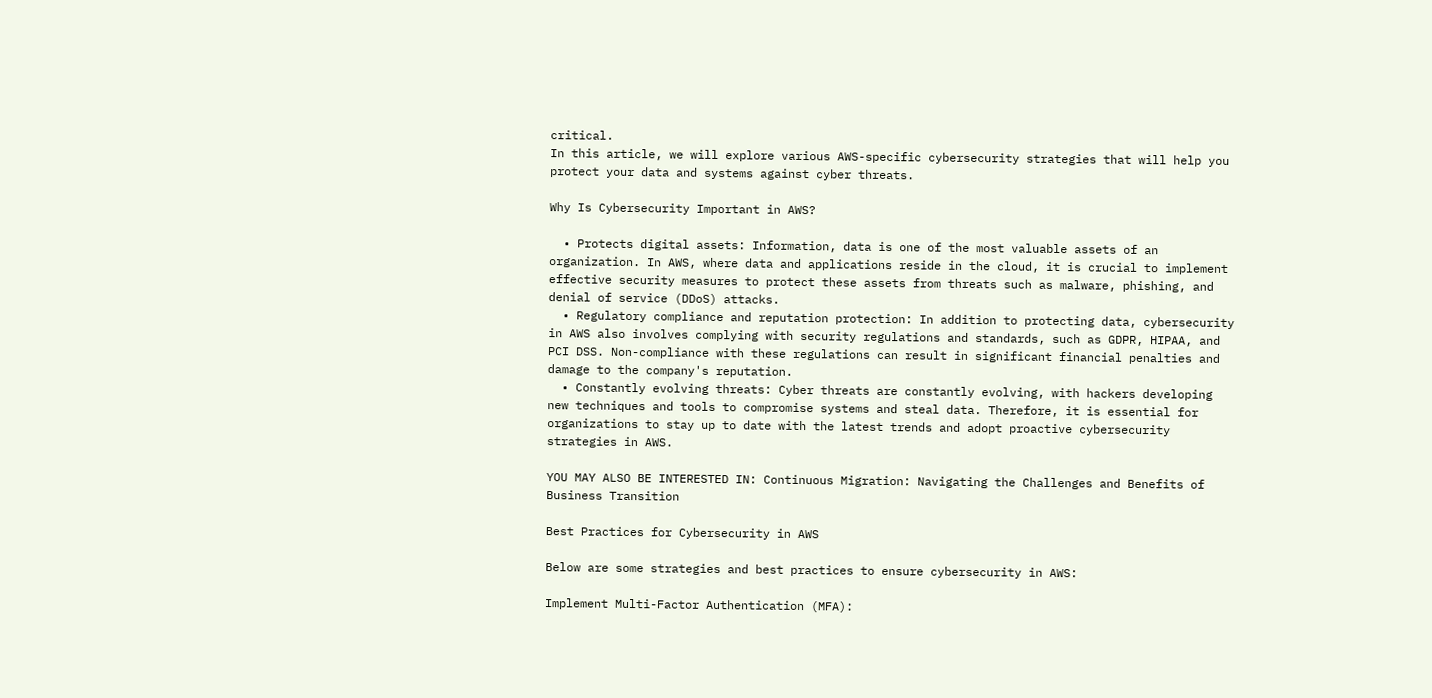critical.
In this article, we will explore various AWS-specific cybersecurity strategies that will help you protect your data and systems against cyber threats.

Why Is Cybersecurity Important in AWS?

  • Protects digital assets: Information, data is one of the most valuable assets of an organization. In AWS, where data and applications reside in the cloud, it is crucial to implement effective security measures to protect these assets from threats such as malware, phishing, and denial of service (DDoS) attacks.
  • Regulatory compliance and reputation protection: In addition to protecting data, cybersecurity in AWS also involves complying with security regulations and standards, such as GDPR, HIPAA, and PCI DSS. Non-compliance with these regulations can result in significant financial penalties and damage to the company's reputation.
  • Constantly evolving threats: Cyber threats are constantly evolving, with hackers developing new techniques and tools to compromise systems and steal data. Therefore, it is essential for organizations to stay up to date with the latest trends and adopt proactive cybersecurity strategies in AWS.

YOU MAY ALSO BE INTERESTED IN: Continuous Migration: Navigating the Challenges and Benefits of Business Transition

Best Practices for Cybersecurity in AWS

Below are some strategies and best practices to ensure cybersecurity in AWS:

Implement Multi-Factor Authentication (MFA):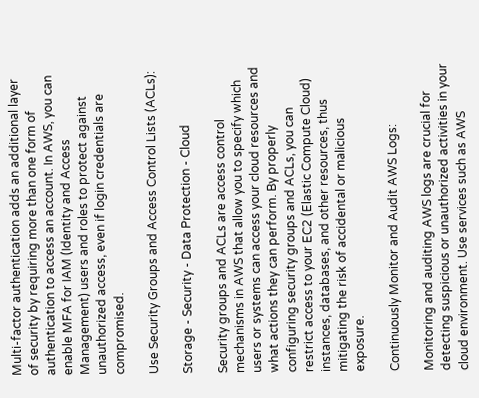Multi-factor authentication adds an additional layer of security by requiring more than one form of authentication to access an account. In AWS, you can enable MFA for IAM (Identity and Access Management) users and roles to protect against unauthorized access, even if login credentials are compromised.

Use Security Groups and Access Control Lists (ACLs):

Storage - Security - Data Protection - Cloud

Security groups and ACLs are access control mechanisms in AWS that allow you to specify which users or systems can access your cloud resources and what actions they can perform. By properly configuring security groups and ACLs, you can restrict access to your EC2 (Elastic Compute Cloud) instances, databases, and other resources, thus mitigating the risk of accidental or malicious exposure.

Continuously Monitor and Audit AWS Logs:

Monitoring and auditing AWS logs are crucial for detecting suspicious or unauthorized activities in your cloud environment. Use services such as AWS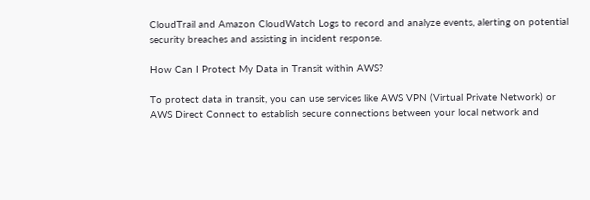CloudTrail and Amazon CloudWatch Logs to record and analyze events, alerting on potential security breaches and assisting in incident response.

How Can I Protect My Data in Transit within AWS?

To protect data in transit, you can use services like AWS VPN (Virtual Private Network) or AWS Direct Connect to establish secure connections between your local network and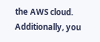the AWS cloud. Additionally, you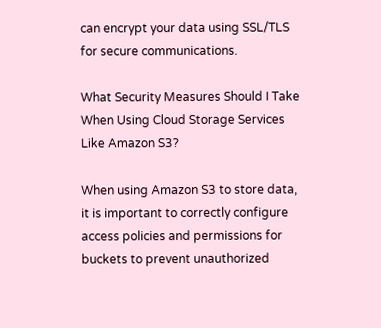can encrypt your data using SSL/TLS for secure communications.

What Security Measures Should I Take When Using Cloud Storage Services Like Amazon S3?

When using Amazon S3 to store data, it is important to correctly configure access policies and permissions for buckets to prevent unauthorized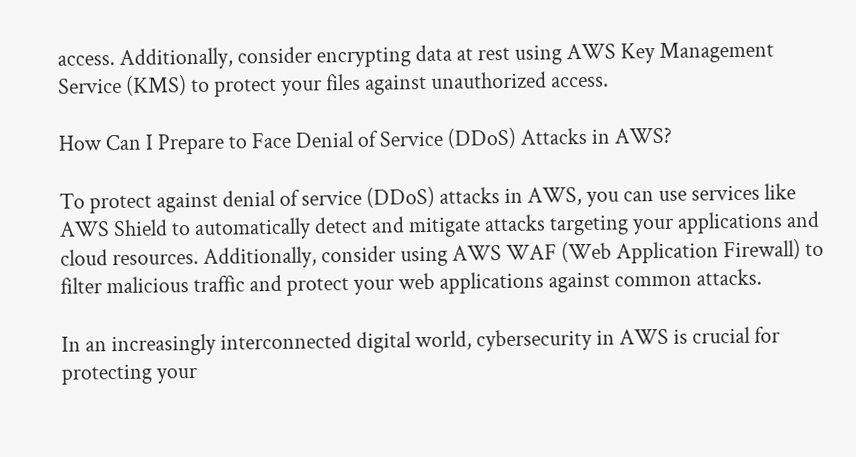access. Additionally, consider encrypting data at rest using AWS Key Management Service (KMS) to protect your files against unauthorized access.

How Can I Prepare to Face Denial of Service (DDoS) Attacks in AWS?

To protect against denial of service (DDoS) attacks in AWS, you can use services like AWS Shield to automatically detect and mitigate attacks targeting your applications and cloud resources. Additionally, consider using AWS WAF (Web Application Firewall) to filter malicious traffic and protect your web applications against common attacks.

In an increasingly interconnected digital world, cybersecurity in AWS is crucial for protecting your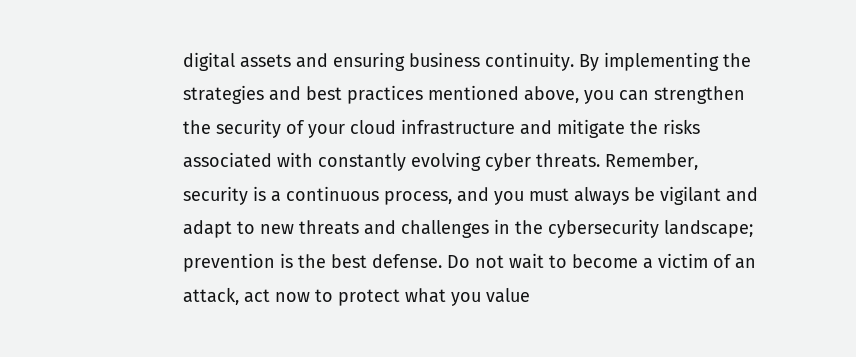digital assets and ensuring business continuity. By implementing the strategies and best practices mentioned above, you can strengthen the security of your cloud infrastructure and mitigate the risks associated with constantly evolving cyber threats. Remember, security is a continuous process, and you must always be vigilant and adapt to new threats and challenges in the cybersecurity landscape; prevention is the best defense. Do not wait to become a victim of an attack, act now to protect what you value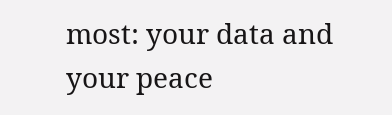most: your data and your peace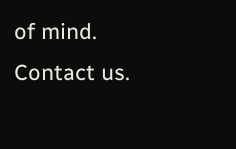of mind. Contact us.